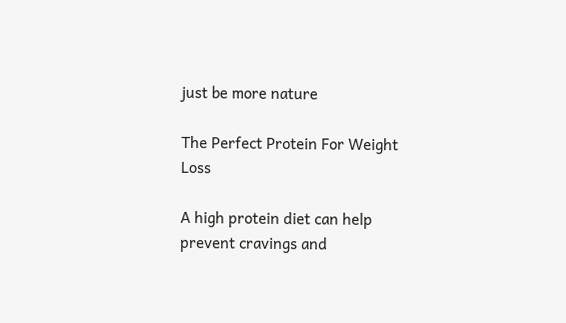just be more nature

The Perfect Protein For Weight Loss

A high protein diet can help prevent cravings and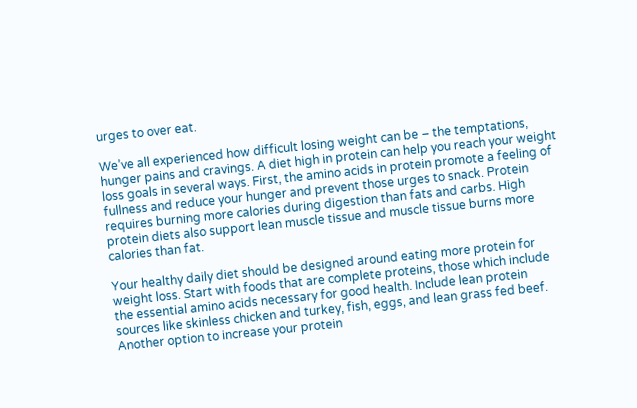urges to over eat.

We’ve all experienced how difficult losing weight can be – the temptations, hunger pains and cravings. A diet high in protein can help you reach your weight loss goals in several ways. First, the amino acids in protein promote a feeling of fullness and reduce your hunger and prevent those urges to snack. Protein requires burning more calories during digestion than fats and carbs. High protein diets also support lean muscle tissue and muscle tissue burns more calories than fat.

Your healthy daily diet should be designed around eating more protein for weight loss. Start with foods that are complete proteins, those which include the essential amino acids necessary for good health. Include lean protein sources like skinless chicken and turkey, fish, eggs, and lean grass fed beef. Another option to increase your protein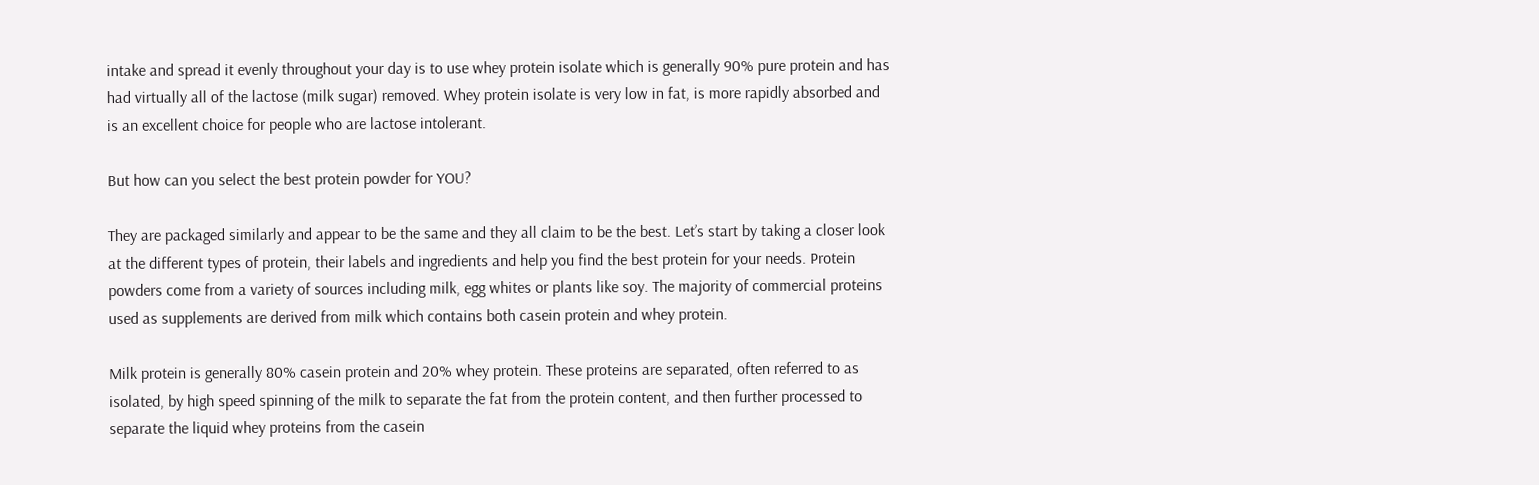intake and spread it evenly throughout your day is to use whey protein isolate which is generally 90% pure protein and has had virtually all of the lactose (milk sugar) removed. Whey protein isolate is very low in fat, is more rapidly absorbed and is an excellent choice for people who are lactose intolerant.

But how can you select the best protein powder for YOU?

They are packaged similarly and appear to be the same and they all claim to be the best. Let’s start by taking a closer look at the different types of protein, their labels and ingredients and help you find the best protein for your needs. Protein powders come from a variety of sources including milk, egg whites or plants like soy. The majority of commercial proteins used as supplements are derived from milk which contains both casein protein and whey protein.

Milk protein is generally 80% casein protein and 20% whey protein. These proteins are separated, often referred to as isolated, by high speed spinning of the milk to separate the fat from the protein content, and then further processed to separate the liquid whey proteins from the casein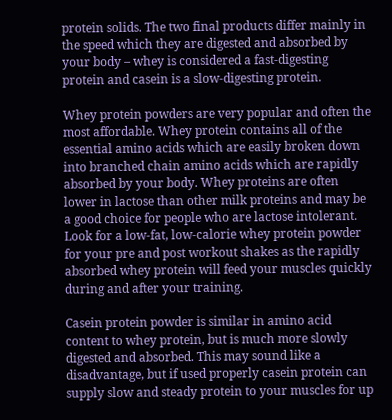protein solids. The two final products differ mainly in the speed which they are digested and absorbed by your body – whey is considered a fast-digesting protein and casein is a slow-digesting protein.

Whey protein powders are very popular and often the most affordable. Whey protein contains all of the essential amino acids which are easily broken down into branched chain amino acids which are rapidly absorbed by your body. Whey proteins are often lower in lactose than other milk proteins and may be a good choice for people who are lactose intolerant. Look for a low-fat, low-calorie whey protein powder for your pre and post workout shakes as the rapidly absorbed whey protein will feed your muscles quickly during and after your training.

Casein protein powder is similar in amino acid content to whey protein, but is much more slowly digested and absorbed. This may sound like a disadvantage, but if used properly casein protein can supply slow and steady protein to your muscles for up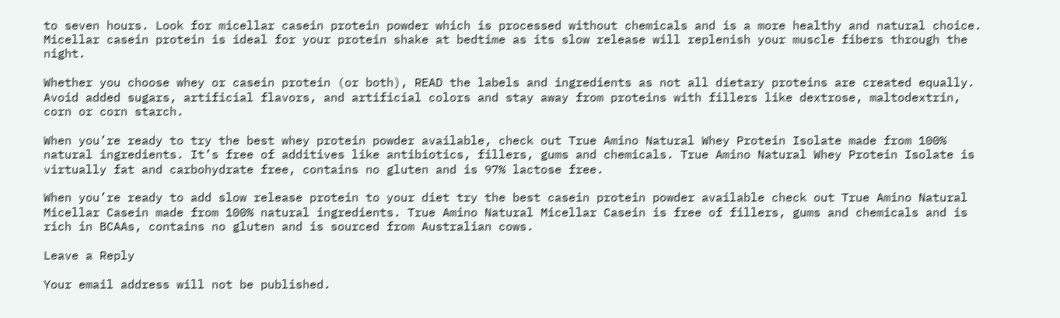to seven hours. Look for micellar casein protein powder which is processed without chemicals and is a more healthy and natural choice. Micellar casein protein is ideal for your protein shake at bedtime as its slow release will replenish your muscle fibers through the night.

Whether you choose whey or casein protein (or both), READ the labels and ingredients as not all dietary proteins are created equally. Avoid added sugars, artificial flavors, and artificial colors and stay away from proteins with fillers like dextrose, maltodextrin, corn or corn starch.

When you’re ready to try the best whey protein powder available, check out True Amino Natural Whey Protein Isolate made from 100% natural ingredients. It’s free of additives like antibiotics, fillers, gums and chemicals. True Amino Natural Whey Protein Isolate is virtually fat and carbohydrate free, contains no gluten and is 97% lactose free.

When you’re ready to add slow release protein to your diet try the best casein protein powder available check out True Amino Natural Micellar Casein made from 100% natural ingredients. True Amino Natural Micellar Casein is free of fillers, gums and chemicals and is rich in BCAAs, contains no gluten and is sourced from Australian cows.

Leave a Reply

Your email address will not be published.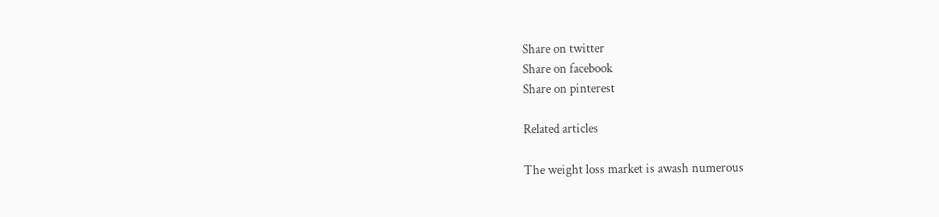Share on twitter
Share on facebook
Share on pinterest

Related articles

The weight loss market is awash numerous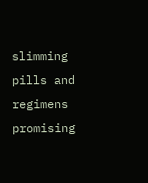slimming pills and regimens promising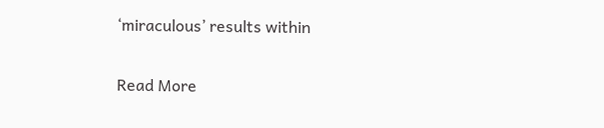‘miraculous’ results within

Read More